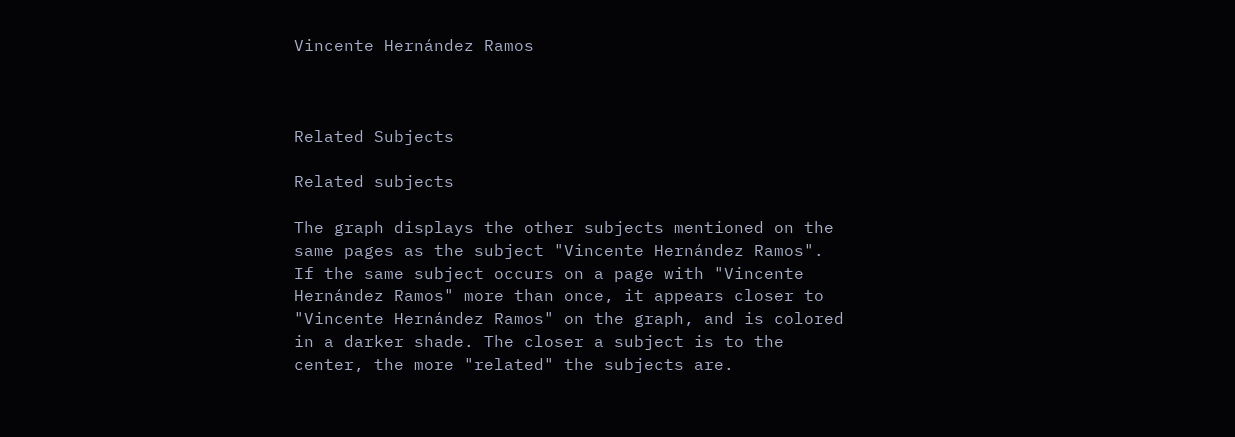Vincente Hernández Ramos



Related Subjects

Related subjects

The graph displays the other subjects mentioned on the same pages as the subject "Vincente Hernández Ramos". If the same subject occurs on a page with "Vincente Hernández Ramos" more than once, it appears closer to "Vincente Hernández Ramos" on the graph, and is colored in a darker shade. The closer a subject is to the center, the more "related" the subjects are.